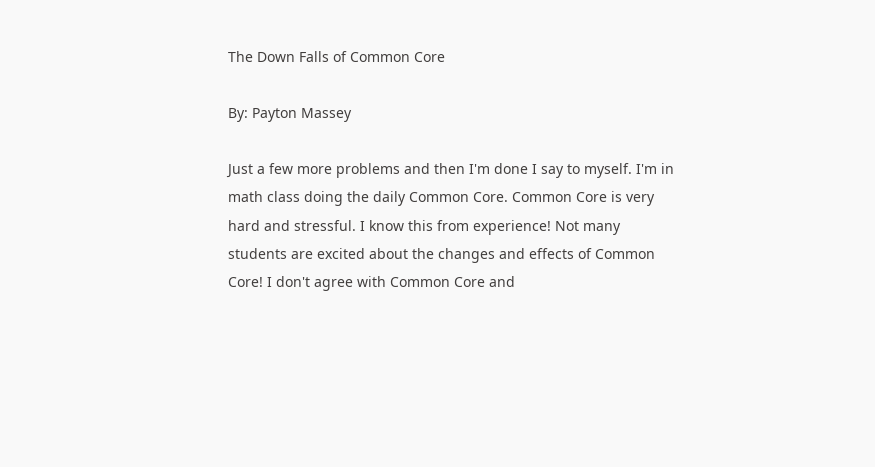The Down Falls of Common Core

By: Payton Massey

Just a few more problems and then I'm done I say to myself. I'm in math class doing the daily Common Core. Common Core is very hard and stressful. I know this from experience! Not many students are excited about the changes and effects of Common Core! I don't agree with Common Core and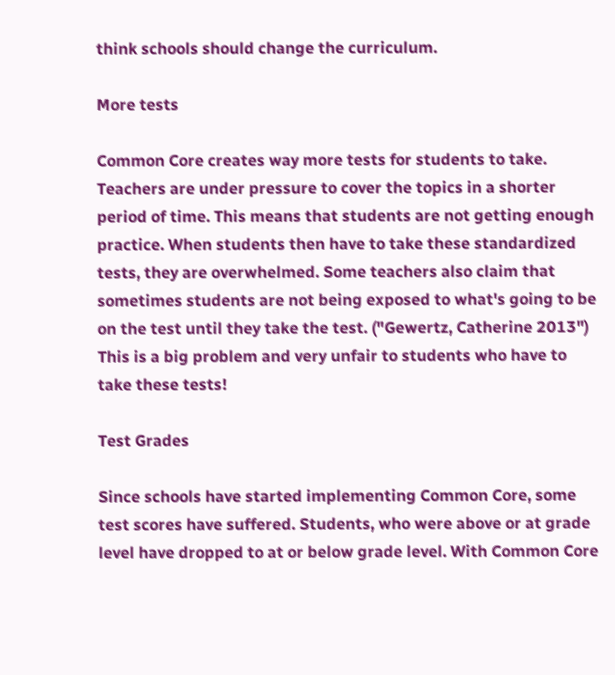think schools should change the curriculum.

More tests

Common Core creates way more tests for students to take. Teachers are under pressure to cover the topics in a shorter period of time. This means that students are not getting enough practice. When students then have to take these standardized tests, they are overwhelmed. Some teachers also claim that sometimes students are not being exposed to what's going to be on the test until they take the test. ("Gewertz, Catherine 2013") This is a big problem and very unfair to students who have to take these tests!

Test Grades

Since schools have started implementing Common Core, some test scores have suffered. Students, who were above or at grade level have dropped to at or below grade level. With Common Core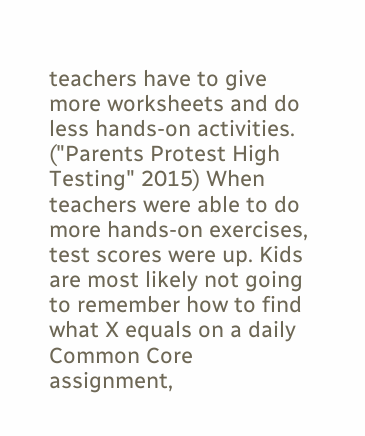teachers have to give more worksheets and do less hands-on activities. ("Parents Protest High Testing" 2015) When teachers were able to do more hands-on exercises, test scores were up. Kids are most likely not going to remember how to find what X equals on a daily Common Core assignment,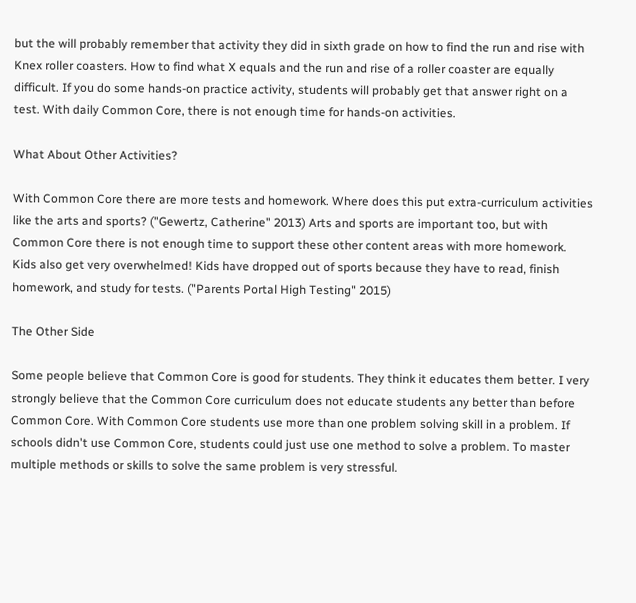but the will probably remember that activity they did in sixth grade on how to find the run and rise with Knex roller coasters. How to find what X equals and the run and rise of a roller coaster are equally difficult. If you do some hands-on practice activity, students will probably get that answer right on a test. With daily Common Core, there is not enough time for hands-on activities.

What About Other Activities?

With Common Core there are more tests and homework. Where does this put extra-curriculum activities like the arts and sports? ("Gewertz, Catherine" 2013) Arts and sports are important too, but with Common Core there is not enough time to support these other content areas with more homework. Kids also get very overwhelmed! Kids have dropped out of sports because they have to read, finish homework, and study for tests. ("Parents Portal High Testing" 2015)

The Other Side

Some people believe that Common Core is good for students. They think it educates them better. I very strongly believe that the Common Core curriculum does not educate students any better than before Common Core. With Common Core students use more than one problem solving skill in a problem. If schools didn't use Common Core, students could just use one method to solve a problem. To master multiple methods or skills to solve the same problem is very stressful.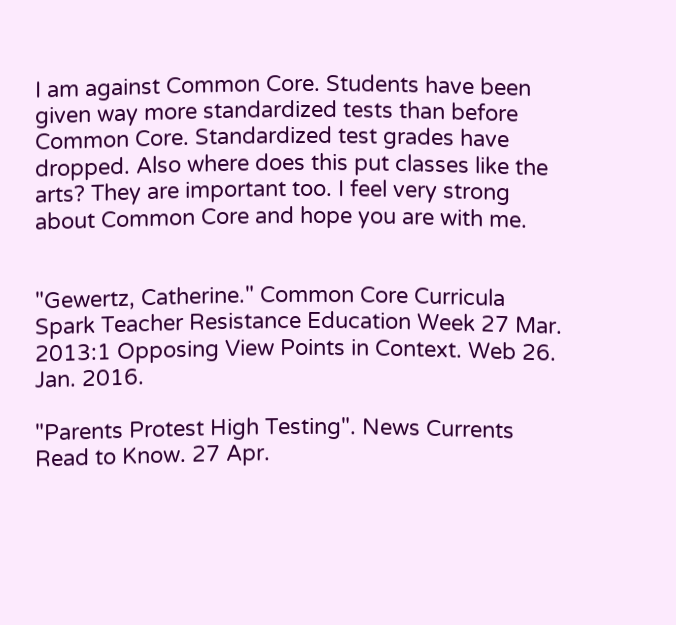I am against Common Core. Students have been given way more standardized tests than before Common Core. Standardized test grades have dropped. Also where does this put classes like the arts? They are important too. I feel very strong about Common Core and hope you are with me.


"Gewertz, Catherine." Common Core Curricula Spark Teacher Resistance Education Week 27 Mar. 2013:1 Opposing View Points in Context. Web 26. Jan. 2016.

"Parents Protest High Testing". News Currents Read to Know. 27 Apr.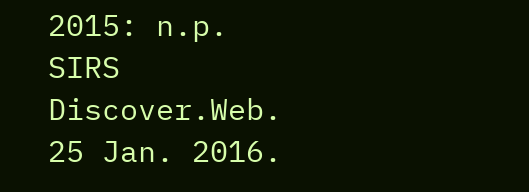2015: n.p. SIRS Discover.Web. 25 Jan. 2016.